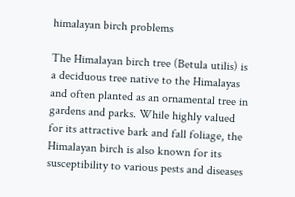himalayan birch problems

The Himalayan birch tree (Betula utilis) is a deciduous tree native to the Himalayas and often planted as an ornamental tree in gardens and parks. While highly valued for its attractive bark and fall foliage, the Himalayan birch is also known for its susceptibility to various pests and diseases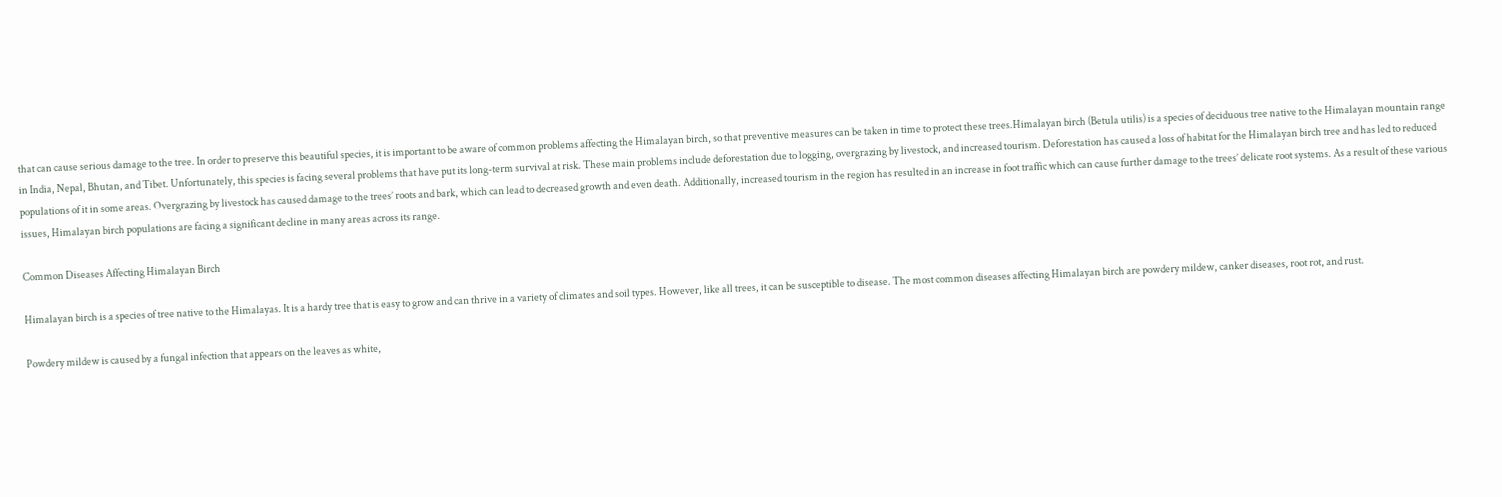that can cause serious damage to the tree. In order to preserve this beautiful species, it is important to be aware of common problems affecting the Himalayan birch, so that preventive measures can be taken in time to protect these trees.Himalayan birch (Betula utilis) is a species of deciduous tree native to the Himalayan mountain range in India, Nepal, Bhutan, and Tibet. Unfortunately, this species is facing several problems that have put its long-term survival at risk. These main problems include deforestation due to logging, overgrazing by livestock, and increased tourism. Deforestation has caused a loss of habitat for the Himalayan birch tree and has led to reduced populations of it in some areas. Overgrazing by livestock has caused damage to the trees’ roots and bark, which can lead to decreased growth and even death. Additionally, increased tourism in the region has resulted in an increase in foot traffic which can cause further damage to the trees’ delicate root systems. As a result of these various issues, Himalayan birch populations are facing a significant decline in many areas across its range.

Common Diseases Affecting Himalayan Birch

Himalayan birch is a species of tree native to the Himalayas. It is a hardy tree that is easy to grow and can thrive in a variety of climates and soil types. However, like all trees, it can be susceptible to disease. The most common diseases affecting Himalayan birch are powdery mildew, canker diseases, root rot, and rust.

Powdery mildew is caused by a fungal infection that appears on the leaves as white,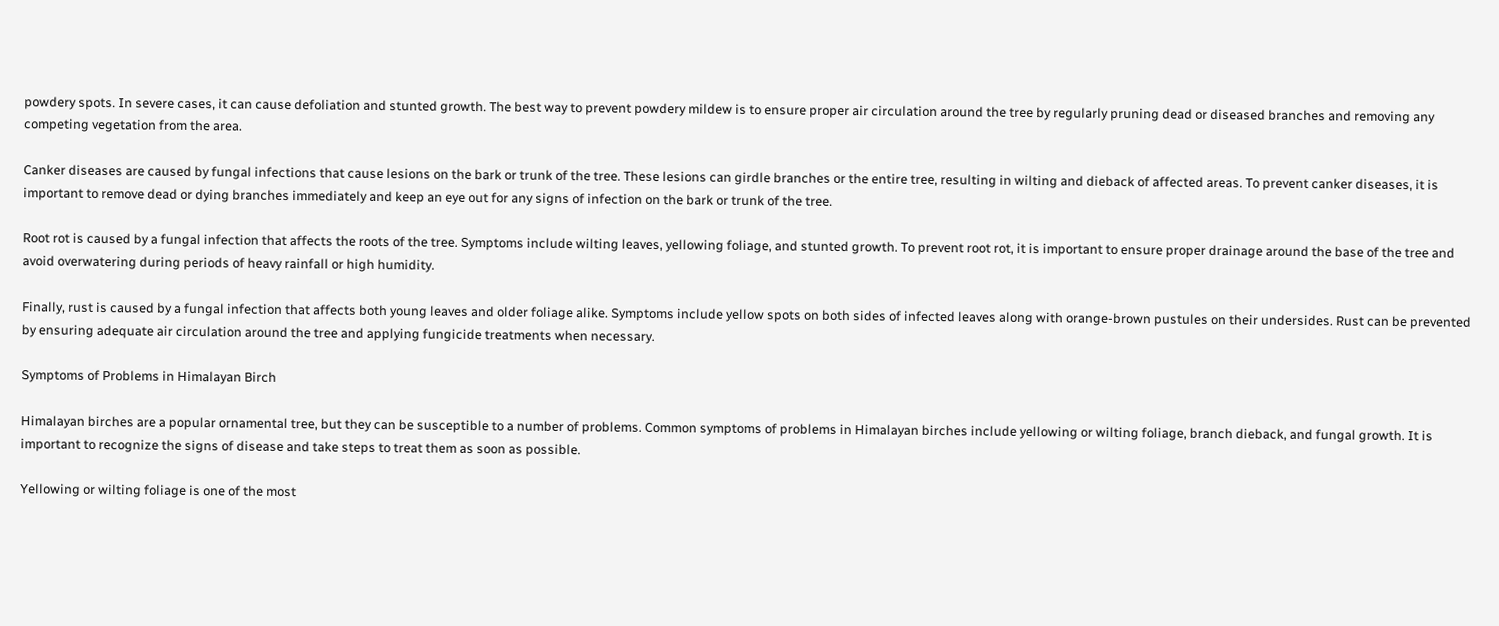powdery spots. In severe cases, it can cause defoliation and stunted growth. The best way to prevent powdery mildew is to ensure proper air circulation around the tree by regularly pruning dead or diseased branches and removing any competing vegetation from the area.

Canker diseases are caused by fungal infections that cause lesions on the bark or trunk of the tree. These lesions can girdle branches or the entire tree, resulting in wilting and dieback of affected areas. To prevent canker diseases, it is important to remove dead or dying branches immediately and keep an eye out for any signs of infection on the bark or trunk of the tree.

Root rot is caused by a fungal infection that affects the roots of the tree. Symptoms include wilting leaves, yellowing foliage, and stunted growth. To prevent root rot, it is important to ensure proper drainage around the base of the tree and avoid overwatering during periods of heavy rainfall or high humidity.

Finally, rust is caused by a fungal infection that affects both young leaves and older foliage alike. Symptoms include yellow spots on both sides of infected leaves along with orange-brown pustules on their undersides. Rust can be prevented by ensuring adequate air circulation around the tree and applying fungicide treatments when necessary.

Symptoms of Problems in Himalayan Birch

Himalayan birches are a popular ornamental tree, but they can be susceptible to a number of problems. Common symptoms of problems in Himalayan birches include yellowing or wilting foliage, branch dieback, and fungal growth. It is important to recognize the signs of disease and take steps to treat them as soon as possible.

Yellowing or wilting foliage is one of the most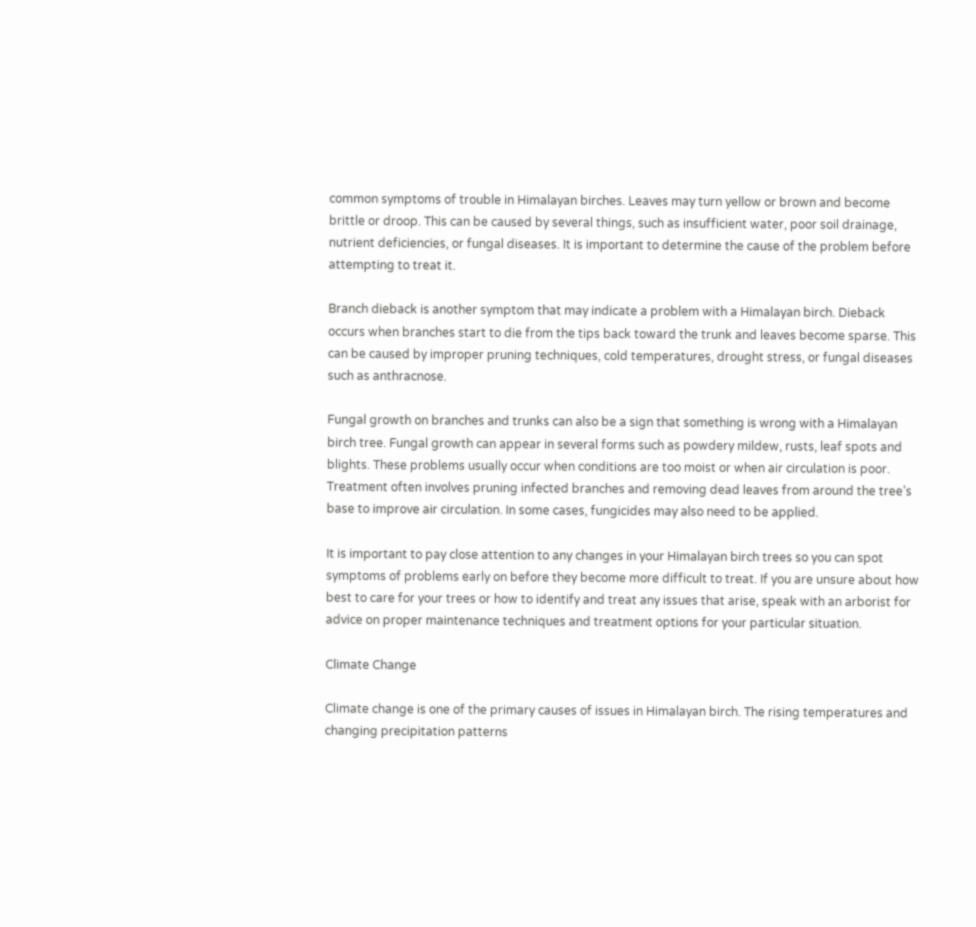common symptoms of trouble in Himalayan birches. Leaves may turn yellow or brown and become brittle or droop. This can be caused by several things, such as insufficient water, poor soil drainage, nutrient deficiencies, or fungal diseases. It is important to determine the cause of the problem before attempting to treat it.

Branch dieback is another symptom that may indicate a problem with a Himalayan birch. Dieback occurs when branches start to die from the tips back toward the trunk and leaves become sparse. This can be caused by improper pruning techniques, cold temperatures, drought stress, or fungal diseases such as anthracnose.

Fungal growth on branches and trunks can also be a sign that something is wrong with a Himalayan birch tree. Fungal growth can appear in several forms such as powdery mildew, rusts, leaf spots and blights. These problems usually occur when conditions are too moist or when air circulation is poor. Treatment often involves pruning infected branches and removing dead leaves from around the tree’s base to improve air circulation. In some cases, fungicides may also need to be applied.

It is important to pay close attention to any changes in your Himalayan birch trees so you can spot symptoms of problems early on before they become more difficult to treat. If you are unsure about how best to care for your trees or how to identify and treat any issues that arise, speak with an arborist for advice on proper maintenance techniques and treatment options for your particular situation.

Climate Change

Climate change is one of the primary causes of issues in Himalayan birch. The rising temperatures and changing precipitation patterns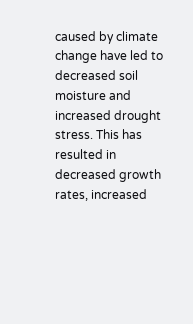caused by climate change have led to decreased soil moisture and increased drought stress. This has resulted in decreased growth rates, increased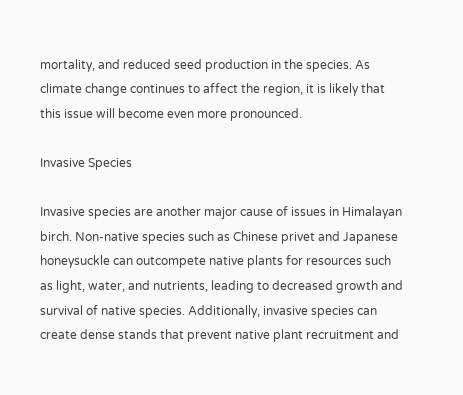mortality, and reduced seed production in the species. As climate change continues to affect the region, it is likely that this issue will become even more pronounced.

Invasive Species

Invasive species are another major cause of issues in Himalayan birch. Non-native species such as Chinese privet and Japanese honeysuckle can outcompete native plants for resources such as light, water, and nutrients, leading to decreased growth and survival of native species. Additionally, invasive species can create dense stands that prevent native plant recruitment and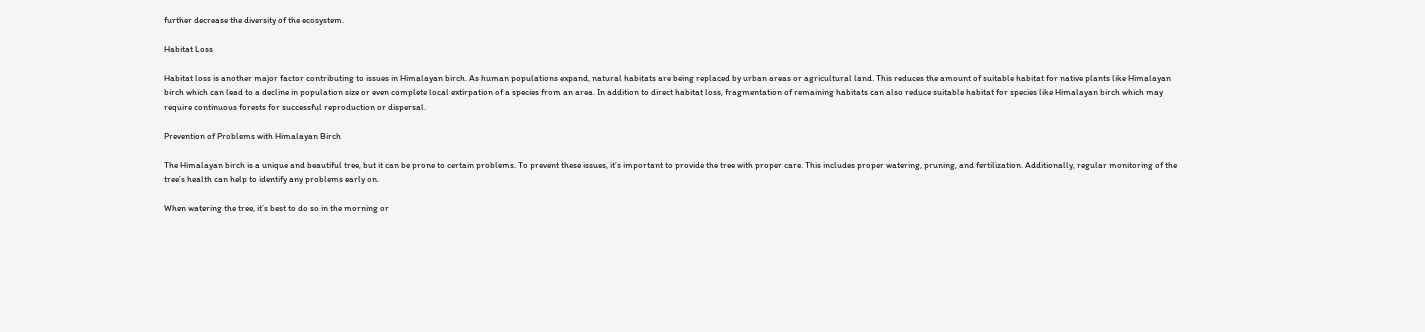further decrease the diversity of the ecosystem.

Habitat Loss

Habitat loss is another major factor contributing to issues in Himalayan birch. As human populations expand, natural habitats are being replaced by urban areas or agricultural land. This reduces the amount of suitable habitat for native plants like Himalayan birch which can lead to a decline in population size or even complete local extirpation of a species from an area. In addition to direct habitat loss, fragmentation of remaining habitats can also reduce suitable habitat for species like Himalayan birch which may require continuous forests for successful reproduction or dispersal.

Prevention of Problems with Himalayan Birch

The Himalayan birch is a unique and beautiful tree, but it can be prone to certain problems. To prevent these issues, it’s important to provide the tree with proper care. This includes proper watering, pruning, and fertilization. Additionally, regular monitoring of the tree’s health can help to identify any problems early on.

When watering the tree, it’s best to do so in the morning or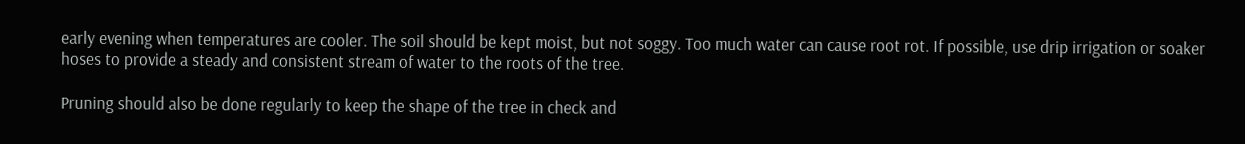early evening when temperatures are cooler. The soil should be kept moist, but not soggy. Too much water can cause root rot. If possible, use drip irrigation or soaker hoses to provide a steady and consistent stream of water to the roots of the tree.

Pruning should also be done regularly to keep the shape of the tree in check and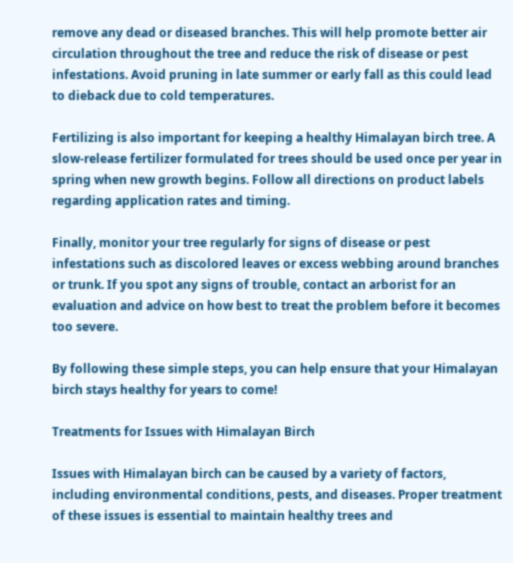remove any dead or diseased branches. This will help promote better air circulation throughout the tree and reduce the risk of disease or pest infestations. Avoid pruning in late summer or early fall as this could lead to dieback due to cold temperatures.

Fertilizing is also important for keeping a healthy Himalayan birch tree. A slow-release fertilizer formulated for trees should be used once per year in spring when new growth begins. Follow all directions on product labels regarding application rates and timing.

Finally, monitor your tree regularly for signs of disease or pest infestations such as discolored leaves or excess webbing around branches or trunk. If you spot any signs of trouble, contact an arborist for an evaluation and advice on how best to treat the problem before it becomes too severe.

By following these simple steps, you can help ensure that your Himalayan birch stays healthy for years to come!

Treatments for Issues with Himalayan Birch

Issues with Himalayan birch can be caused by a variety of factors, including environmental conditions, pests, and diseases. Proper treatment of these issues is essential to maintain healthy trees and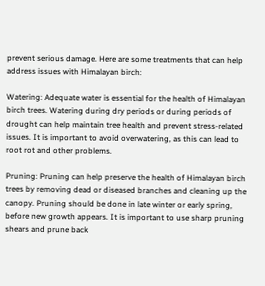prevent serious damage. Here are some treatments that can help address issues with Himalayan birch:

Watering: Adequate water is essential for the health of Himalayan birch trees. Watering during dry periods or during periods of drought can help maintain tree health and prevent stress-related issues. It is important to avoid overwatering, as this can lead to root rot and other problems.

Pruning: Pruning can help preserve the health of Himalayan birch trees by removing dead or diseased branches and cleaning up the canopy. Pruning should be done in late winter or early spring, before new growth appears. It is important to use sharp pruning shears and prune back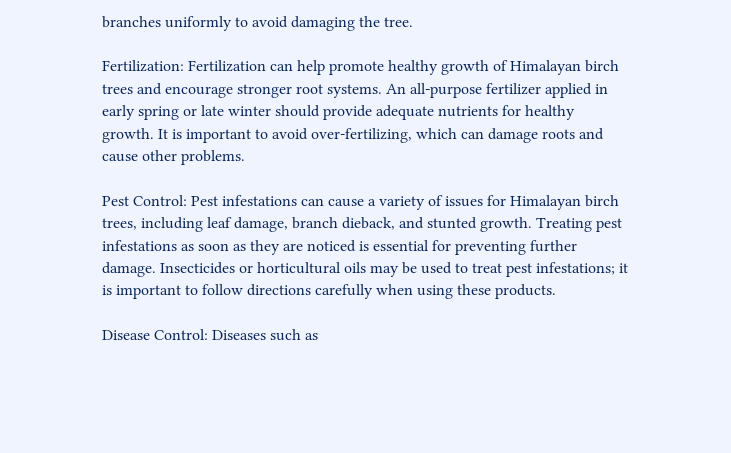branches uniformly to avoid damaging the tree.

Fertilization: Fertilization can help promote healthy growth of Himalayan birch trees and encourage stronger root systems. An all-purpose fertilizer applied in early spring or late winter should provide adequate nutrients for healthy growth. It is important to avoid over-fertilizing, which can damage roots and cause other problems.

Pest Control: Pest infestations can cause a variety of issues for Himalayan birch trees, including leaf damage, branch dieback, and stunted growth. Treating pest infestations as soon as they are noticed is essential for preventing further damage. Insecticides or horticultural oils may be used to treat pest infestations; it is important to follow directions carefully when using these products.

Disease Control: Diseases such as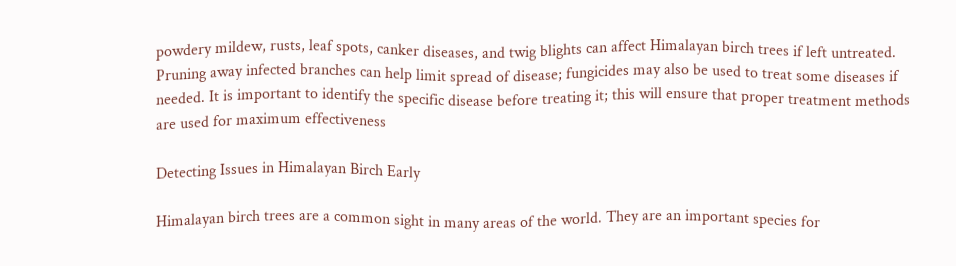powdery mildew, rusts, leaf spots, canker diseases, and twig blights can affect Himalayan birch trees if left untreated. Pruning away infected branches can help limit spread of disease; fungicides may also be used to treat some diseases if needed. It is important to identify the specific disease before treating it; this will ensure that proper treatment methods are used for maximum effectiveness

Detecting Issues in Himalayan Birch Early

Himalayan birch trees are a common sight in many areas of the world. They are an important species for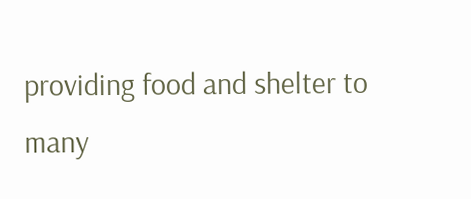providing food and shelter to many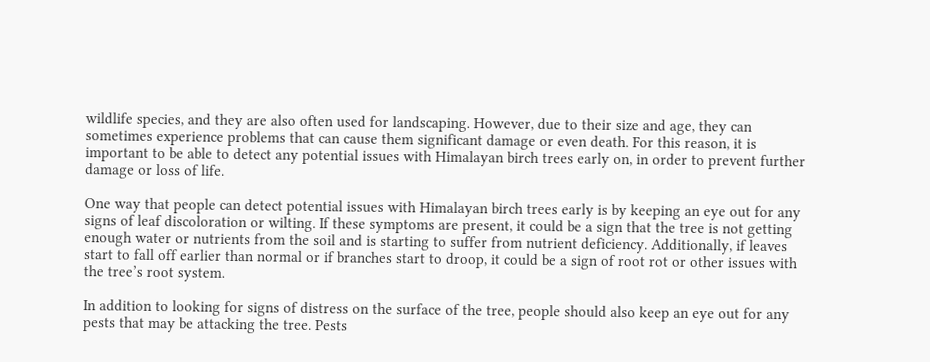wildlife species, and they are also often used for landscaping. However, due to their size and age, they can sometimes experience problems that can cause them significant damage or even death. For this reason, it is important to be able to detect any potential issues with Himalayan birch trees early on, in order to prevent further damage or loss of life.

One way that people can detect potential issues with Himalayan birch trees early is by keeping an eye out for any signs of leaf discoloration or wilting. If these symptoms are present, it could be a sign that the tree is not getting enough water or nutrients from the soil and is starting to suffer from nutrient deficiency. Additionally, if leaves start to fall off earlier than normal or if branches start to droop, it could be a sign of root rot or other issues with the tree’s root system.

In addition to looking for signs of distress on the surface of the tree, people should also keep an eye out for any pests that may be attacking the tree. Pests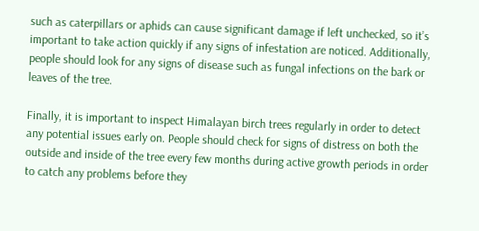such as caterpillars or aphids can cause significant damage if left unchecked, so it’s important to take action quickly if any signs of infestation are noticed. Additionally, people should look for any signs of disease such as fungal infections on the bark or leaves of the tree.

Finally, it is important to inspect Himalayan birch trees regularly in order to detect any potential issues early on. People should check for signs of distress on both the outside and inside of the tree every few months during active growth periods in order to catch any problems before they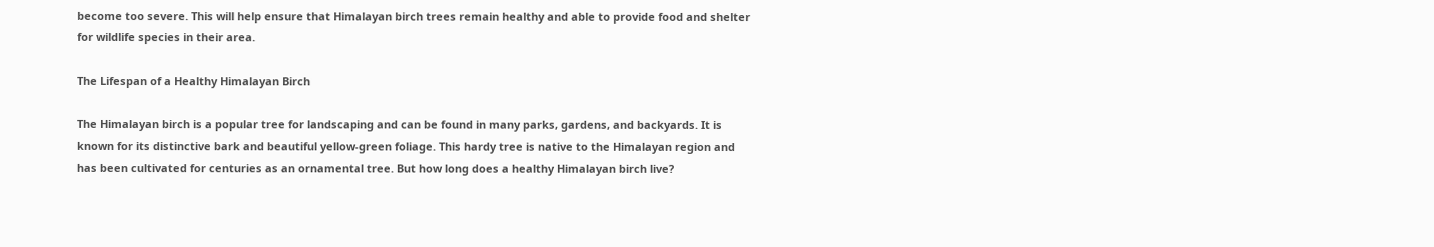become too severe. This will help ensure that Himalayan birch trees remain healthy and able to provide food and shelter for wildlife species in their area.

The Lifespan of a Healthy Himalayan Birch

The Himalayan birch is a popular tree for landscaping and can be found in many parks, gardens, and backyards. It is known for its distinctive bark and beautiful yellow-green foliage. This hardy tree is native to the Himalayan region and has been cultivated for centuries as an ornamental tree. But how long does a healthy Himalayan birch live?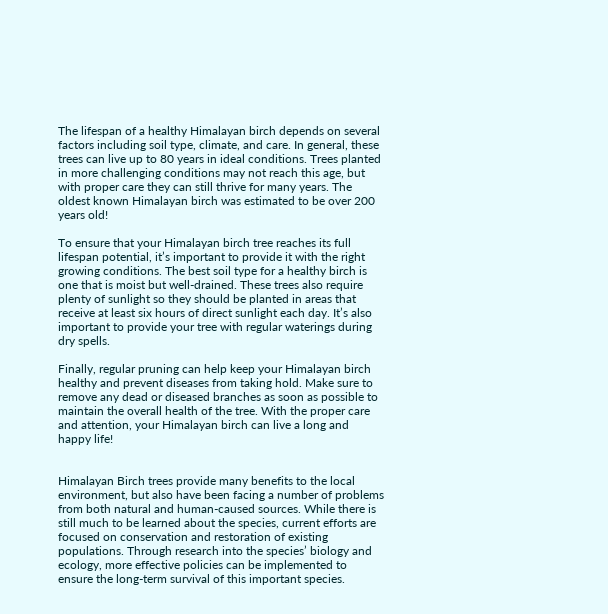The lifespan of a healthy Himalayan birch depends on several factors including soil type, climate, and care. In general, these trees can live up to 80 years in ideal conditions. Trees planted in more challenging conditions may not reach this age, but with proper care they can still thrive for many years. The oldest known Himalayan birch was estimated to be over 200 years old!

To ensure that your Himalayan birch tree reaches its full lifespan potential, it’s important to provide it with the right growing conditions. The best soil type for a healthy birch is one that is moist but well-drained. These trees also require plenty of sunlight so they should be planted in areas that receive at least six hours of direct sunlight each day. It’s also important to provide your tree with regular waterings during dry spells.

Finally, regular pruning can help keep your Himalayan birch healthy and prevent diseases from taking hold. Make sure to remove any dead or diseased branches as soon as possible to maintain the overall health of the tree. With the proper care and attention, your Himalayan birch can live a long and happy life!


Himalayan Birch trees provide many benefits to the local environment, but also have been facing a number of problems from both natural and human-caused sources. While there is still much to be learned about the species, current efforts are focused on conservation and restoration of existing populations. Through research into the species’ biology and ecology, more effective policies can be implemented to ensure the long-term survival of this important species.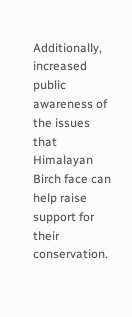Additionally, increased public awareness of the issues that Himalayan Birch face can help raise support for their conservation.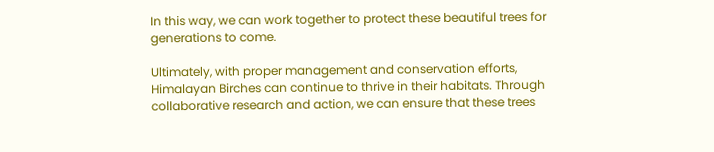In this way, we can work together to protect these beautiful trees for generations to come.

Ultimately, with proper management and conservation efforts, Himalayan Birches can continue to thrive in their habitats. Through collaborative research and action, we can ensure that these trees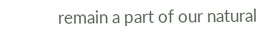remain a part of our natural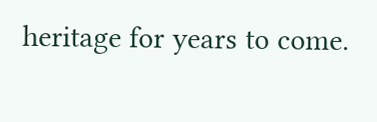heritage for years to come.